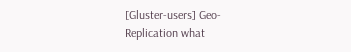[Gluster-users] Geo-Replication what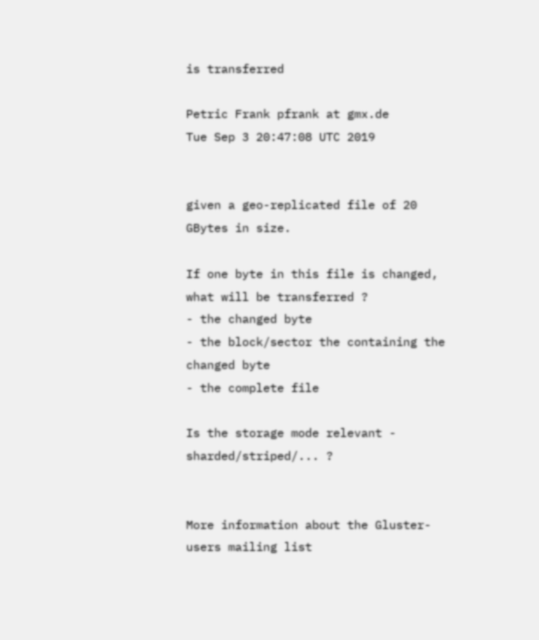is transferred

Petric Frank pfrank at gmx.de
Tue Sep 3 20:47:08 UTC 2019


given a geo-replicated file of 20 GBytes in size.

If one byte in this file is changed, what will be transferred ?
- the changed byte
- the block/sector the containing the changed byte
- the complete file

Is the storage mode relevant - sharded/striped/... ?


More information about the Gluster-users mailing list